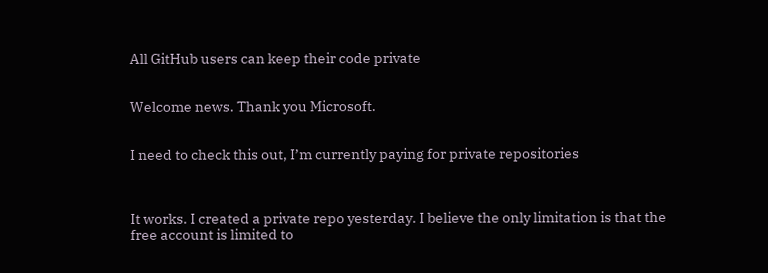All GitHub users can keep their code private


Welcome news. Thank you Microsoft.


I need to check this out, I’m currently paying for private repositories



It works. I created a private repo yesterday. I believe the only limitation is that the free account is limited to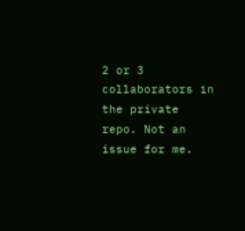2 or 3 collaborators in the private repo. Not an issue for me.